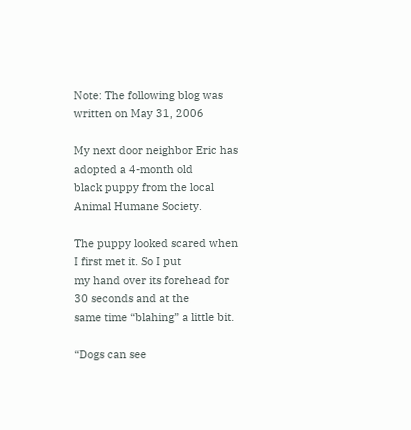Note: The following blog was written on May 31, 2006

My next door neighbor Eric has adopted a 4-month old
black puppy from the local Animal Humane Society.

The puppy looked scared when I first met it. So I put
my hand over its forehead for 30 seconds and at the
same time “blahing” a little bit.

“Dogs can see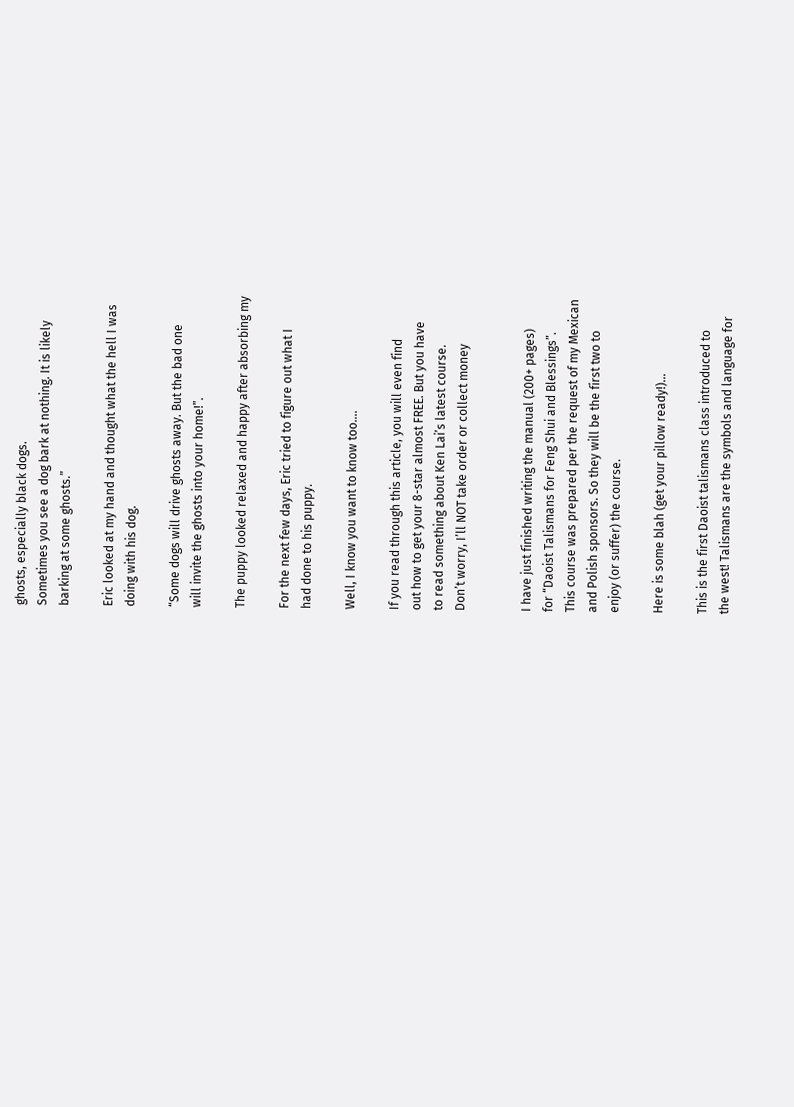ghosts, especially black dogs.
Sometimes you see a dog bark at nothing. It is likely
barking at some ghosts.”

Eric looked at my hand and thought what the hell I was
doing with his dog.

“Some dogs will drive ghosts away. But the bad one
will invite the ghosts into your home!”.

The puppy looked relaxed and happy after absorbing my

For the next few days, Eric tried to figure out what I
had done to his puppy.

Well, I know you want to know too….

If you read through this article, you will even find
out how to get your 8-star almost FREE. But you have
to read something about Ken Lai’s latest course.
Don’t worry, I’ll NOT take order or collect money


I have just finished writing the manual (200+ pages)
for “Daoist Talismans for Feng Shui and Blessings”.
This course was prepared per the request of my Mexican
and Polish sponsors. So they will be the first two to
enjoy (or suffer) the course.

Here is some blah (get your pillow ready!)…

This is the first Daoist talismans class introduced to
the west! Talismans are the symbols and language for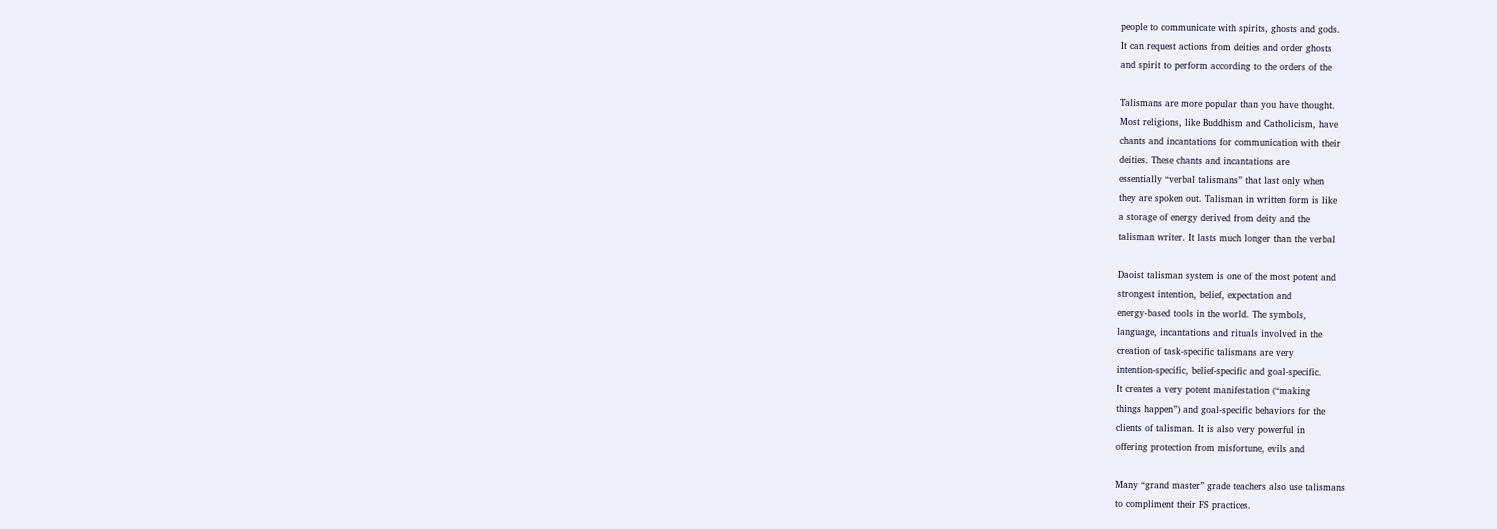people to communicate with spirits, ghosts and gods.
It can request actions from deities and order ghosts
and spirit to perform according to the orders of the

Talismans are more popular than you have thought.
Most religions, like Buddhism and Catholicism, have
chants and incantations for communication with their
deities. These chants and incantations are
essentially “verbal talismans” that last only when
they are spoken out. Talisman in written form is like
a storage of energy derived from deity and the
talisman writer. It lasts much longer than the verbal

Daoist talisman system is one of the most potent and
strongest intention, belief, expectation and
energy-based tools in the world. The symbols,
language, incantations and rituals involved in the
creation of task-specific talismans are very
intention-specific, belief-specific and goal-specific.
It creates a very potent manifestation (“making
things happen”) and goal-specific behaviors for the
clients of talisman. It is also very powerful in
offering protection from misfortune, evils and

Many “grand master” grade teachers also use talismans
to compliment their FS practices.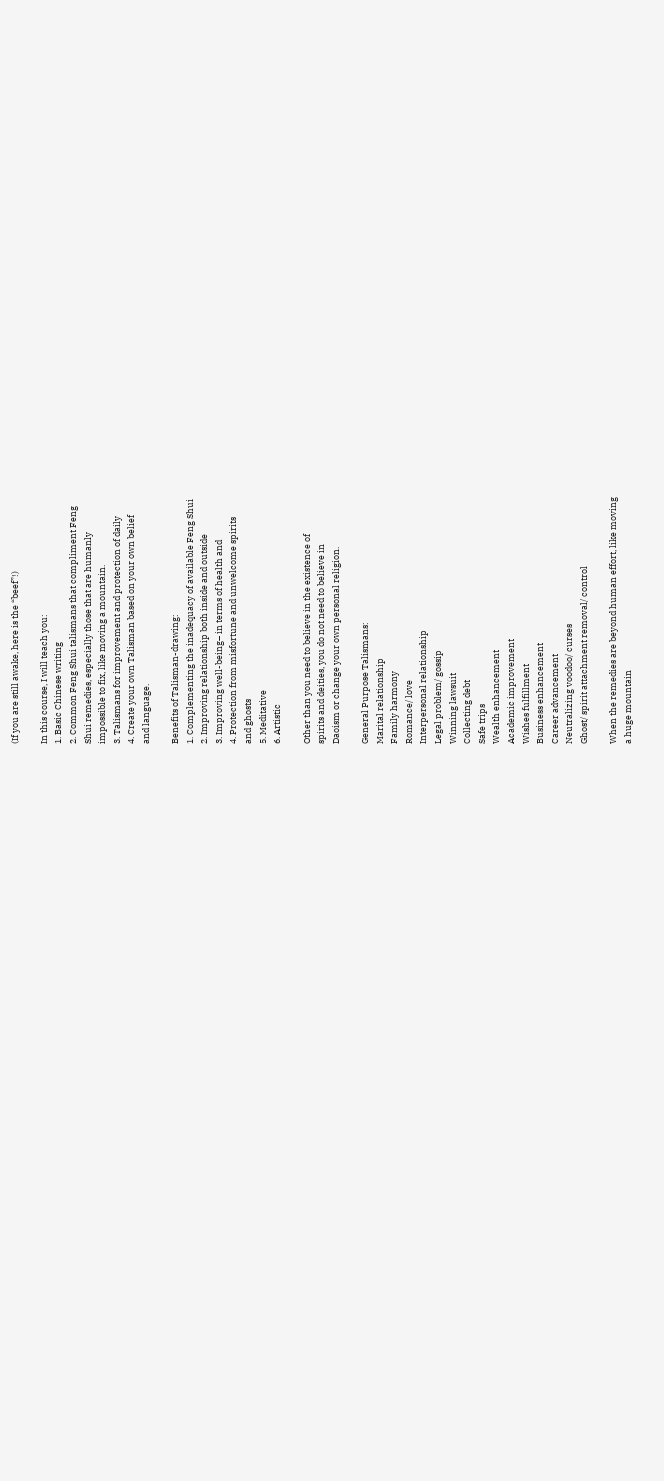(If you are still awake, here is the “beef”!)

In this course, I will teach you:
1. Basic Chinese writing
2. Common Feng Shui talismans that compliment Feng
Shui remedies, especially those that are humanly
impossible to fix, like moving a mountain.
3. Talismans for improvement and protection of daily
4. Create your own Talisman based on your own belief
and language.

Benefits of Talisman-drawing:
1. Complementing the inadequacy of available Feng Shui
2. Improving relationship both inside and outside
3. Improving well-being– in terms of health and
4. Protection from misfortune and unwelcome spirits
and ghosts
5. Meditative
6. Artistic

Other than you need to believe in the existence of
spirits and deities, you do not need to believe in
Daoism or change your own personal religion.

General Purpose Talismans:
Marital relationship
Family harmony
Romance/ love
Interpersonal relationship
Legal problem/ gossip
Winning lawsuit
Collecting debt
Safe trips
Wealth enhancement
Academic improvement
Wishes fulfillment
Business enhancement
Career advancement
Neutralizing voodoo/ curses
Ghost/ spirit attachment removal/ control

When the remedies are beyond human effort, like moving
a huge mountain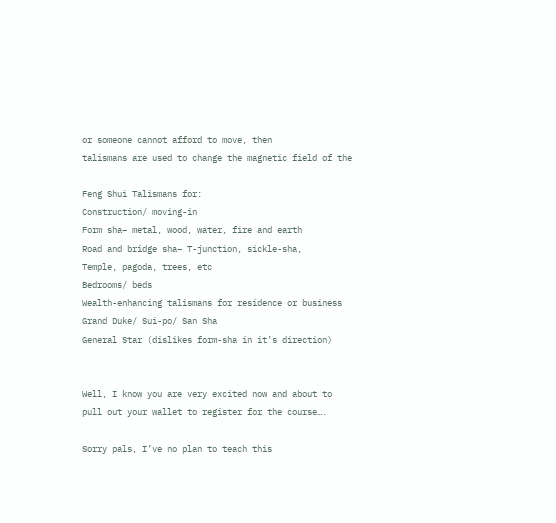or someone cannot afford to move, then
talismans are used to change the magnetic field of the

Feng Shui Talismans for:
Construction/ moving-in
Form sha– metal, wood, water, fire and earth
Road and bridge sha– T-junction, sickle-sha,
Temple, pagoda, trees, etc
Bedrooms/ beds
Wealth-enhancing talismans for residence or business
Grand Duke/ Sui-po/ San Sha
General Star (dislikes form-sha in it’s direction)


Well, I know you are very excited now and about to
pull out your wallet to register for the course….

Sorry pals, I’ve no plan to teach this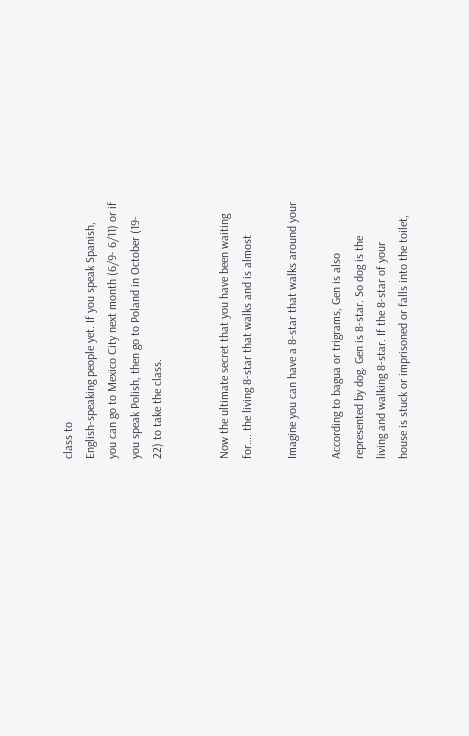class to
English-speaking people yet. If you speak Spanish,
you can go to Mexico City next month (6/9- 6/11) or if
you speak Polish, then go to Poland in October (19-
22) to take the class.


Now the ultimate secret that you have been waiting
for…. the living 8-star that walks and is almost

Imagine you can have a 8-star that walks around your

According to bagua or trigrams, Gen is also
represented by dog. Gen is 8-star. So dog is the
living and walking 8-star. If the 8-star of your
house is stuck or imprisoned or falls into the toilet,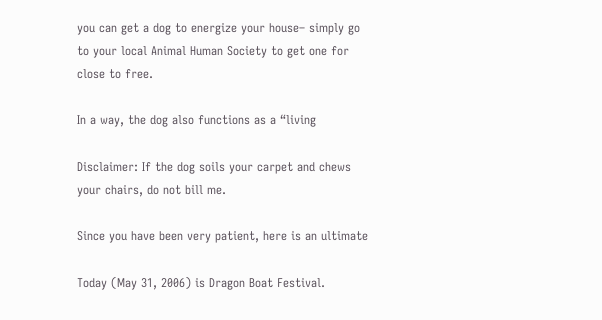you can get a dog to energize your house– simply go
to your local Animal Human Society to get one for
close to free.

In a way, the dog also functions as a “living

Disclaimer: If the dog soils your carpet and chews
your chairs, do not bill me.

Since you have been very patient, here is an ultimate

Today (May 31, 2006) is Dragon Boat Festival.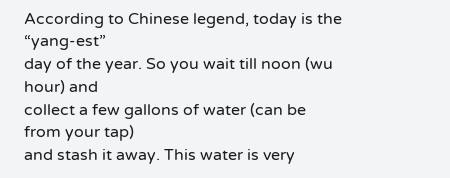According to Chinese legend, today is the “yang-est”
day of the year. So you wait till noon (wu hour) and
collect a few gallons of water (can be from your tap)
and stash it away. This water is very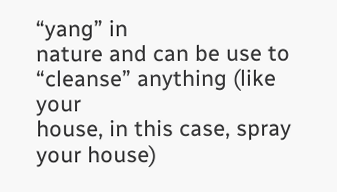“yang” in
nature and can be use to “cleanse” anything (like your
house, in this case, spray your house)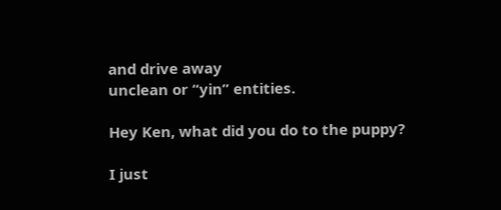and drive away
unclean or “yin” entities.

Hey Ken, what did you do to the puppy?

I just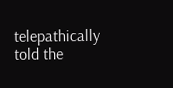telepathically told the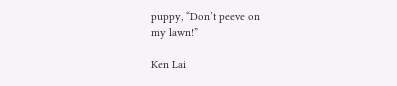puppy, “Don’t peeve on
my lawn!”

Ken Lai